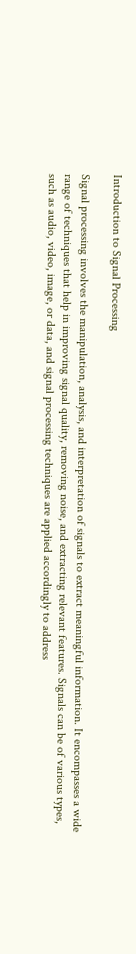Introduction to Signal Processing

Signal processing involves the manipulation, analysis, and interpretation of signals to extract meaningful information. It encompasses a wide range of techniques that help in improving signal quality, removing noise, and extracting relevant features. Signals can be of various types, such as audio, video, image, or data, and signal processing techniques are applied accordingly to address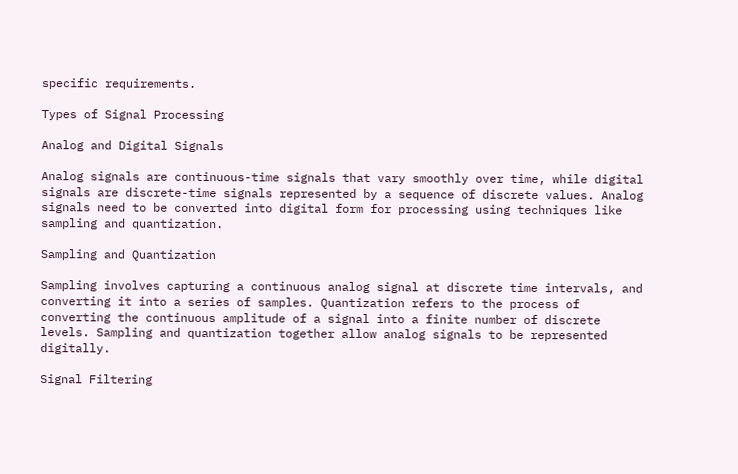specific requirements.

Types of Signal Processing

Analog and Digital Signals

Analog signals are continuous-time signals that vary smoothly over time, while digital signals are discrete-time signals represented by a sequence of discrete values. Analog signals need to be converted into digital form for processing using techniques like sampling and quantization.

Sampling and Quantization

Sampling involves capturing a continuous analog signal at discrete time intervals, and converting it into a series of samples. Quantization refers to the process of converting the continuous amplitude of a signal into a finite number of discrete levels. Sampling and quantization together allow analog signals to be represented digitally.

Signal Filtering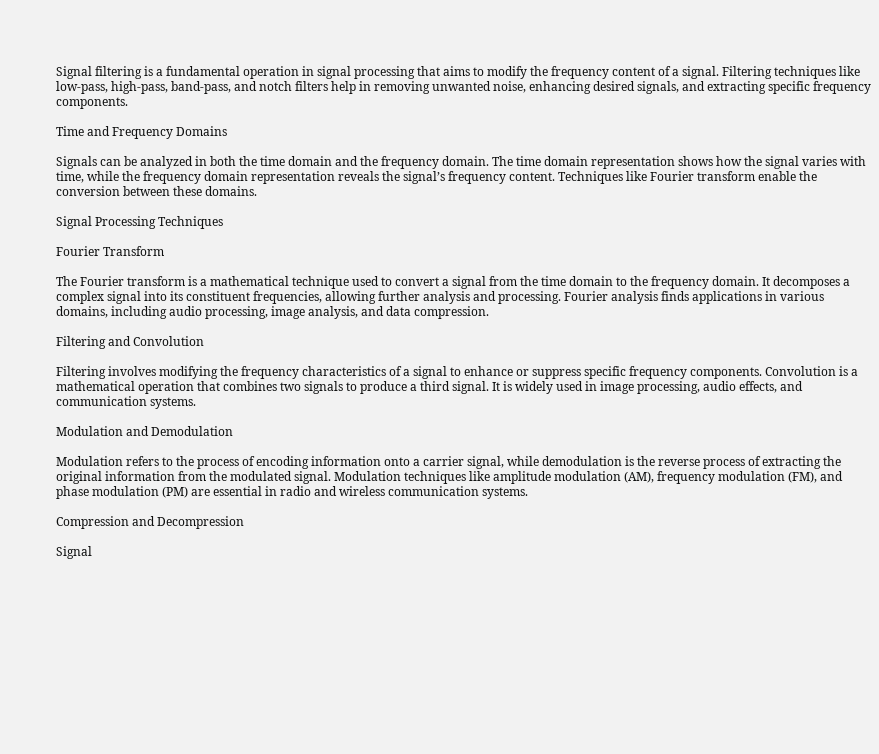Signal filtering is a fundamental operation in signal processing that aims to modify the frequency content of a signal. Filtering techniques like low-pass, high-pass, band-pass, and notch filters help in removing unwanted noise, enhancing desired signals, and extracting specific frequency components.

Time and Frequency Domains

Signals can be analyzed in both the time domain and the frequency domain. The time domain representation shows how the signal varies with time, while the frequency domain representation reveals the signal’s frequency content. Techniques like Fourier transform enable the conversion between these domains.

Signal Processing Techniques

Fourier Transform

The Fourier transform is a mathematical technique used to convert a signal from the time domain to the frequency domain. It decomposes a complex signal into its constituent frequencies, allowing further analysis and processing. Fourier analysis finds applications in various domains, including audio processing, image analysis, and data compression.

Filtering and Convolution

Filtering involves modifying the frequency characteristics of a signal to enhance or suppress specific frequency components. Convolution is a mathematical operation that combines two signals to produce a third signal. It is widely used in image processing, audio effects, and communication systems.

Modulation and Demodulation

Modulation refers to the process of encoding information onto a carrier signal, while demodulation is the reverse process of extracting the original information from the modulated signal. Modulation techniques like amplitude modulation (AM), frequency modulation (FM), and phase modulation (PM) are essential in radio and wireless communication systems.

Compression and Decompression

Signal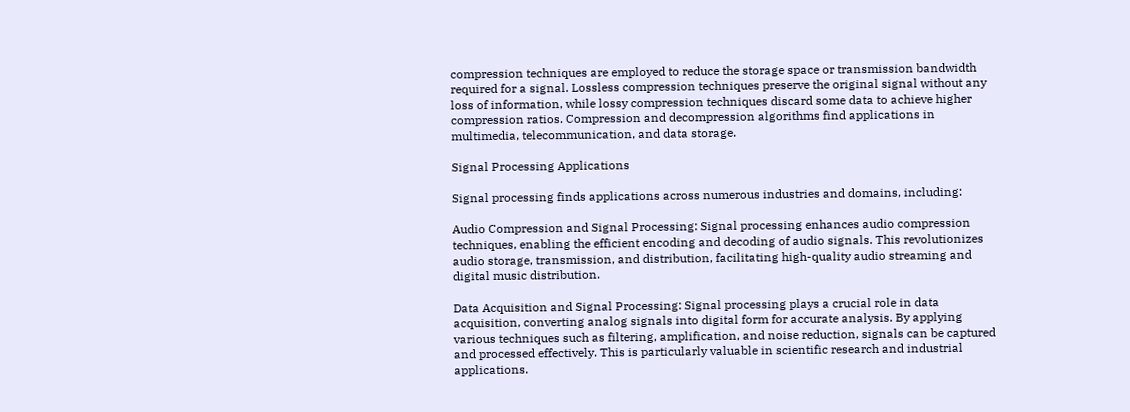compression techniques are employed to reduce the storage space or transmission bandwidth required for a signal. Lossless compression techniques preserve the original signal without any loss of information, while lossy compression techniques discard some data to achieve higher compression ratios. Compression and decompression algorithms find applications in multimedia, telecommunication, and data storage.

Signal Processing Applications

Signal processing finds applications across numerous industries and domains, including:

Audio Compression and Signal Processing: Signal processing enhances audio compression techniques, enabling the efficient encoding and decoding of audio signals. This revolutionizes audio storage, transmission, and distribution, facilitating high-quality audio streaming and digital music distribution.

Data Acquisition and Signal Processing: Signal processing plays a crucial role in data acquisition, converting analog signals into digital form for accurate analysis. By applying various techniques such as filtering, amplification, and noise reduction, signals can be captured and processed effectively. This is particularly valuable in scientific research and industrial applications.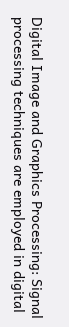Digital Image and Graphics Processing: Signal processing techniques are employed in digital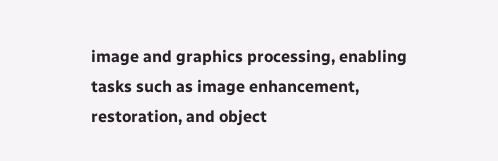image and graphics processing, enabling tasks such as image enhancement, restoration, and object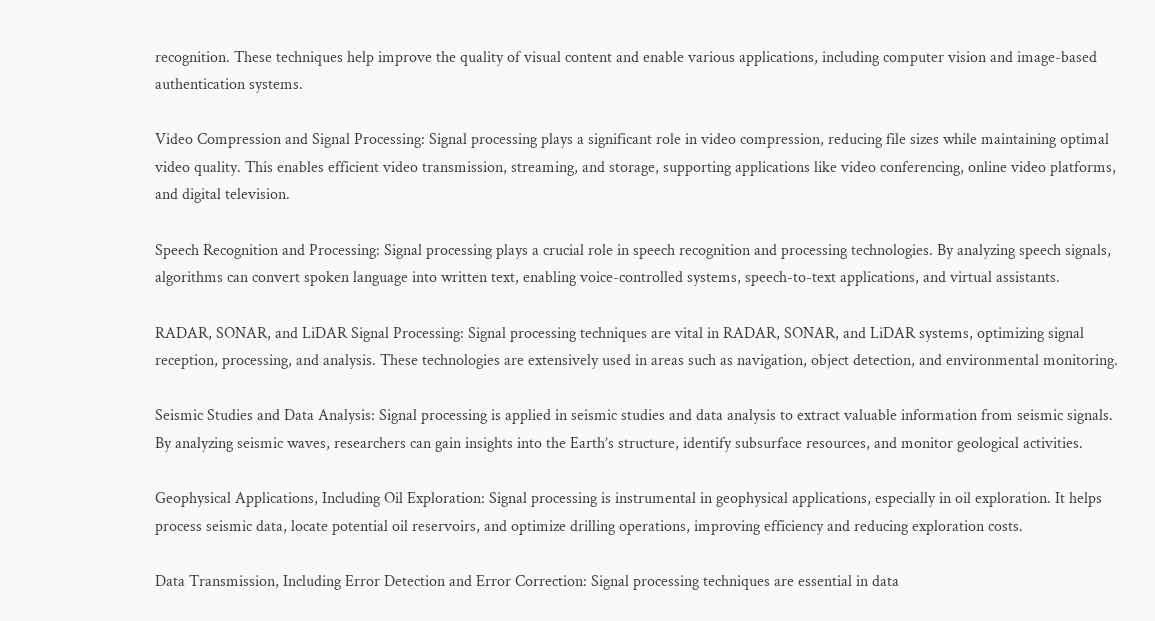recognition. These techniques help improve the quality of visual content and enable various applications, including computer vision and image-based authentication systems.

Video Compression and Signal Processing: Signal processing plays a significant role in video compression, reducing file sizes while maintaining optimal video quality. This enables efficient video transmission, streaming, and storage, supporting applications like video conferencing, online video platforms, and digital television.

Speech Recognition and Processing: Signal processing plays a crucial role in speech recognition and processing technologies. By analyzing speech signals, algorithms can convert spoken language into written text, enabling voice-controlled systems, speech-to-text applications, and virtual assistants.

RADAR, SONAR, and LiDAR Signal Processing: Signal processing techniques are vital in RADAR, SONAR, and LiDAR systems, optimizing signal reception, processing, and analysis. These technologies are extensively used in areas such as navigation, object detection, and environmental monitoring.

Seismic Studies and Data Analysis: Signal processing is applied in seismic studies and data analysis to extract valuable information from seismic signals. By analyzing seismic waves, researchers can gain insights into the Earth’s structure, identify subsurface resources, and monitor geological activities.

Geophysical Applications, Including Oil Exploration: Signal processing is instrumental in geophysical applications, especially in oil exploration. It helps process seismic data, locate potential oil reservoirs, and optimize drilling operations, improving efficiency and reducing exploration costs.

Data Transmission, Including Error Detection and Error Correction: Signal processing techniques are essential in data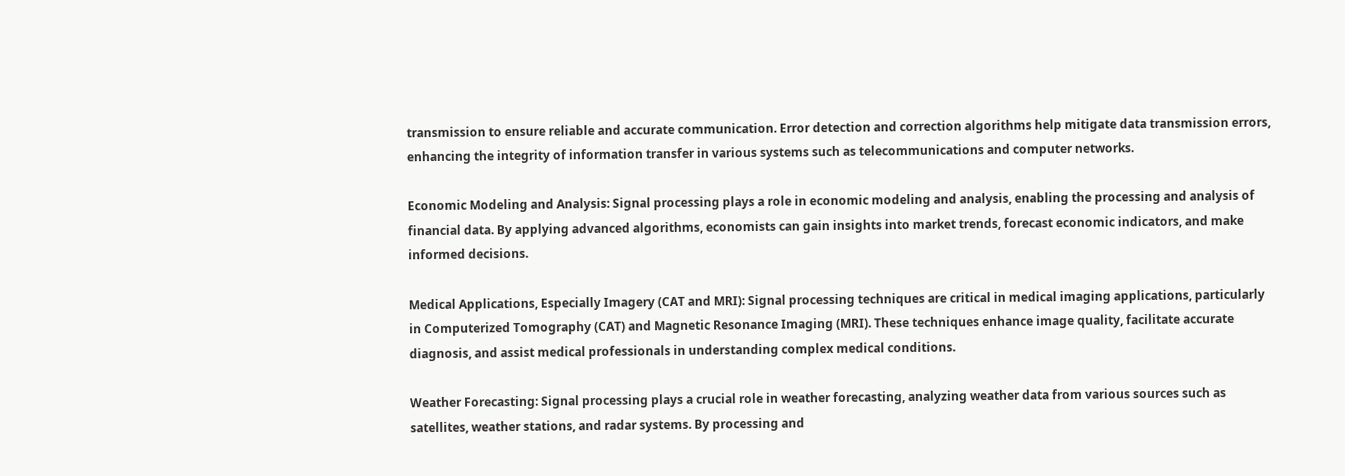transmission to ensure reliable and accurate communication. Error detection and correction algorithms help mitigate data transmission errors, enhancing the integrity of information transfer in various systems such as telecommunications and computer networks.

Economic Modeling and Analysis: Signal processing plays a role in economic modeling and analysis, enabling the processing and analysis of financial data. By applying advanced algorithms, economists can gain insights into market trends, forecast economic indicators, and make informed decisions.

Medical Applications, Especially Imagery (CAT and MRI): Signal processing techniques are critical in medical imaging applications, particularly in Computerized Tomography (CAT) and Magnetic Resonance Imaging (MRI). These techniques enhance image quality, facilitate accurate diagnosis, and assist medical professionals in understanding complex medical conditions.

Weather Forecasting: Signal processing plays a crucial role in weather forecasting, analyzing weather data from various sources such as satellites, weather stations, and radar systems. By processing and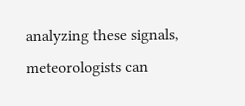analyzing these signals, meteorologists can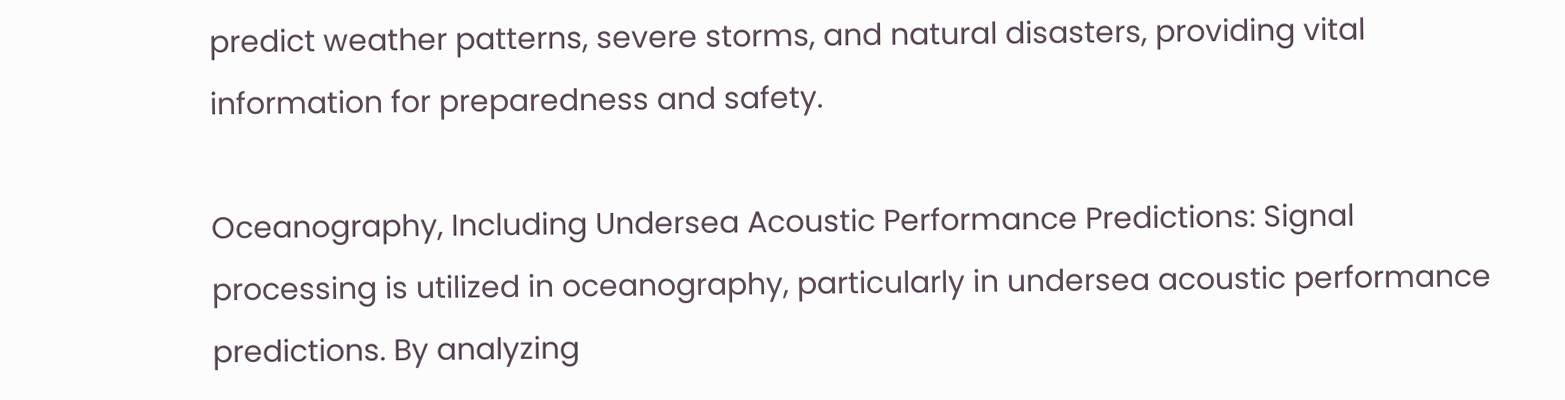predict weather patterns, severe storms, and natural disasters, providing vital information for preparedness and safety.

Oceanography, Including Undersea Acoustic Performance Predictions: Signal processing is utilized in oceanography, particularly in undersea acoustic performance predictions. By analyzing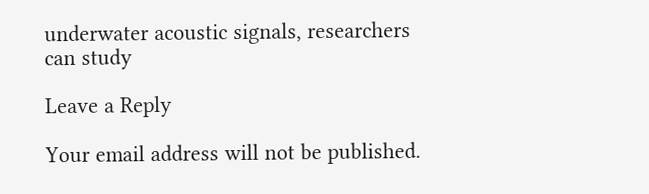underwater acoustic signals, researchers can study

Leave a Reply

Your email address will not be published.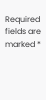Required fields are marked *